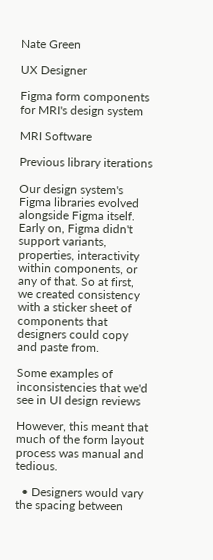Nate Green

UX Designer

Figma form components for MRI's design system

MRI Software

Previous library iterations

Our design system's Figma libraries evolved alongside Figma itself. Early on, Figma didn't support variants, properties, interactivity within components, or any of that. So at first, we created consistency with a sticker sheet of components that designers could copy and paste from.

Some examples of inconsistencies that we'd see in UI design reviews

However, this meant that much of the form layout process was manual and tedious.

  • Designers would vary the spacing between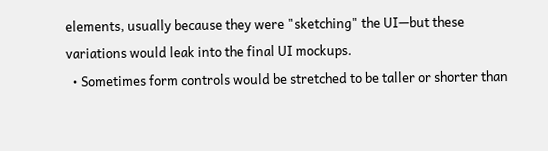elements, usually because they were "sketching" the UI—but these variations would leak into the final UI mockups.
  • Sometimes form controls would be stretched to be taller or shorter than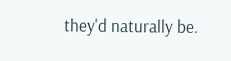they'd naturally be.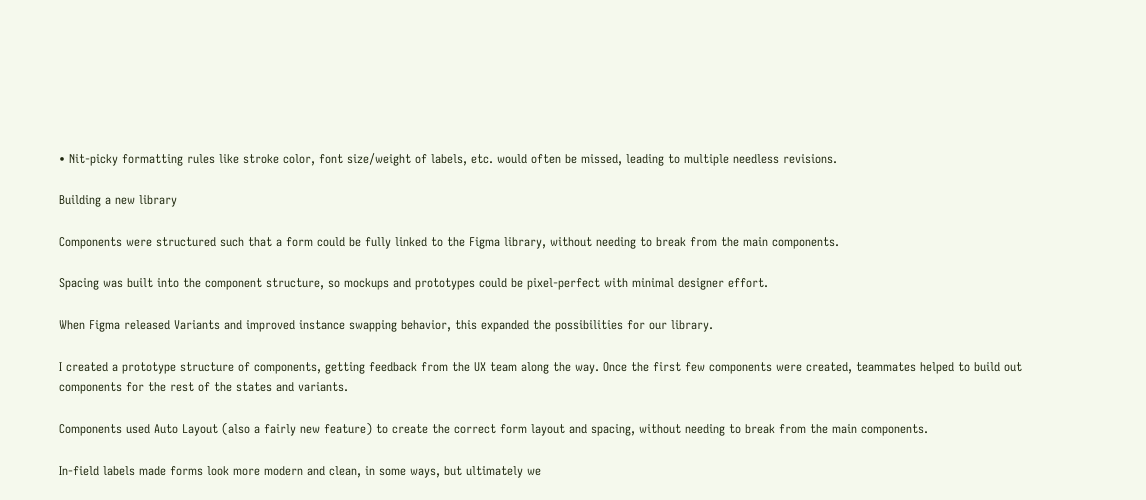• Nit-picky formatting rules like stroke color, font size/weight of labels, etc. would often be missed, leading to multiple needless revisions.

Building a new library

Components were structured such that a form could be fully linked to the Figma library, without needing to break from the main components.

Spacing was built into the component structure, so mockups and prototypes could be pixel-perfect with minimal designer effort.

When Figma released Variants and improved instance swapping behavior, this expanded the possibilities for our library.

I created a prototype structure of components, getting feedback from the UX team along the way. Once the first few components were created, teammates helped to build out components for the rest of the states and variants.

Components used Auto Layout (also a fairly new feature) to create the correct form layout and spacing, without needing to break from the main components.

In-field labels made forms look more modern and clean, in some ways, but ultimately we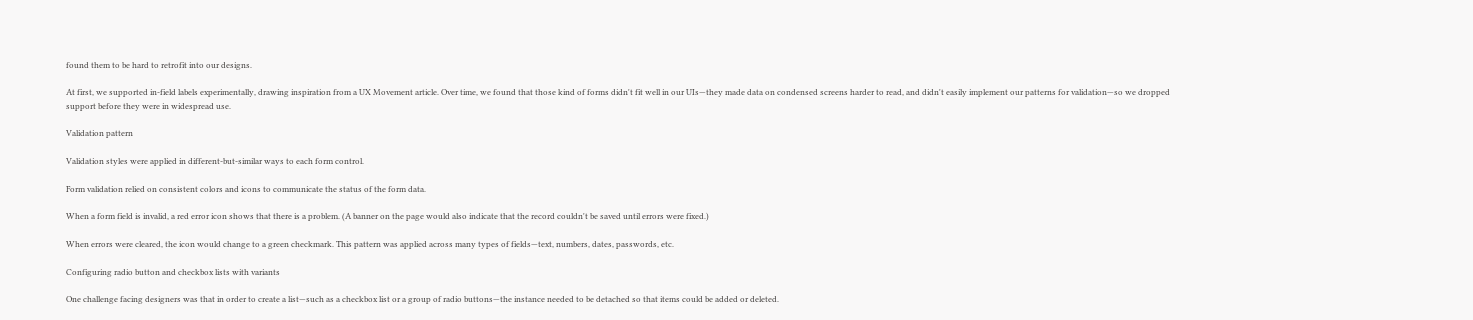found them to be hard to retrofit into our designs.

At first, we supported in-field labels experimentally, drawing inspiration from a UX Movement article. Over time, we found that those kind of forms didn't fit well in our UIs—they made data on condensed screens harder to read, and didn't easily implement our patterns for validation—so we dropped support before they were in widespread use.

Validation pattern

Validation styles were applied in different-but-similar ways to each form control.

Form validation relied on consistent colors and icons to communicate the status of the form data.

When a form field is invalid, a red error icon shows that there is a problem. (A banner on the page would also indicate that the record couldn't be saved until errors were fixed.)

When errors were cleared, the icon would change to a green checkmark. This pattern was applied across many types of fields—text, numbers, dates, passwords, etc.

Configuring radio button and checkbox lists with variants

One challenge facing designers was that in order to create a list—such as a checkbox list or a group of radio buttons—the instance needed to be detached so that items could be added or deleted.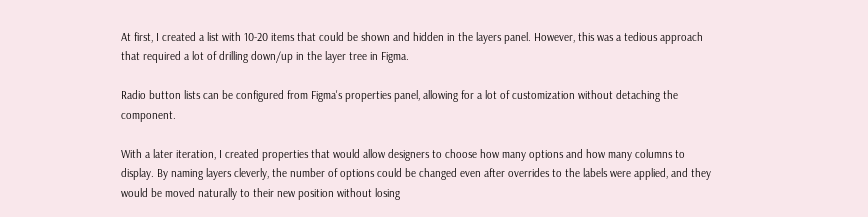At first, I created a list with 10-20 items that could be shown and hidden in the layers panel. However, this was a tedious approach that required a lot of drilling down/up in the layer tree in Figma.

Radio button lists can be configured from Figma's properties panel, allowing for a lot of customization without detaching the component.

With a later iteration, I created properties that would allow designers to choose how many options and how many columns to display. By naming layers cleverly, the number of options could be changed even after overrides to the labels were applied, and they would be moved naturally to their new position without losing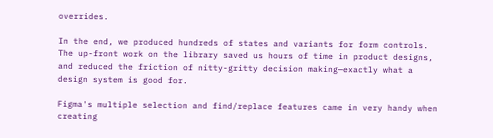overrides.

In the end, we produced hundreds of states and variants for form controls. The up-front work on the library saved us hours of time in product designs, and reduced the friction of nitty-gritty decision making—exactly what a design system is good for.

Figma's multiple selection and find/replace features came in very handy when creating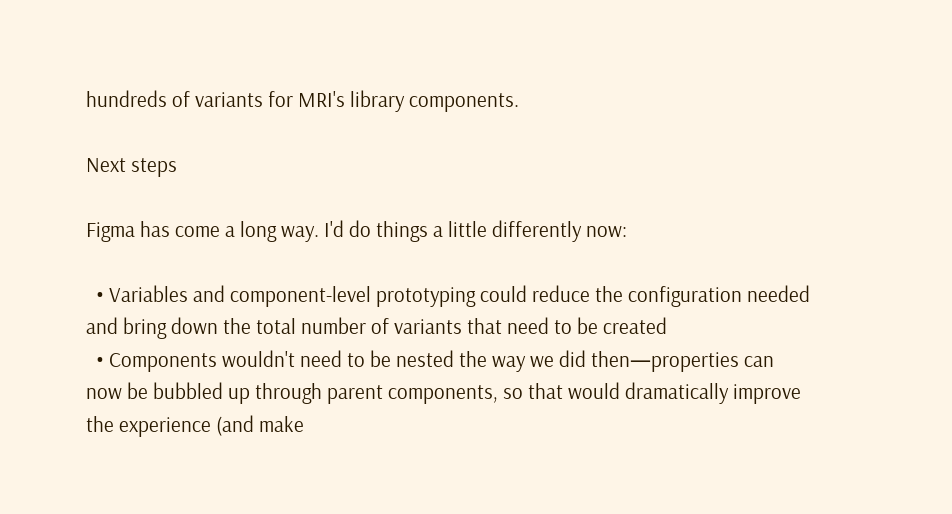hundreds of variants for MRI's library components.

Next steps

Figma has come a long way. I'd do things a little differently now:

  • Variables and component-level prototyping could reduce the configuration needed and bring down the total number of variants that need to be created
  • Components wouldn't need to be nested the way we did then—properties can now be bubbled up through parent components, so that would dramatically improve the experience (and make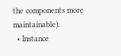the components more maintainable).
  • Instance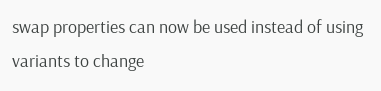swap properties can now be used instead of using variants to change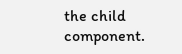the child component.